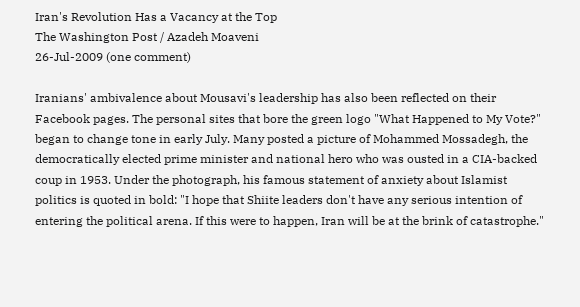Iran's Revolution Has a Vacancy at the Top
The Washington Post / Azadeh Moaveni
26-Jul-2009 (one comment)

Iranians' ambivalence about Mousavi's leadership has also been reflected on their Facebook pages. The personal sites that bore the green logo "What Happened to My Vote?" began to change tone in early July. Many posted a picture of Mohammed Mossadegh, the democratically elected prime minister and national hero who was ousted in a CIA-backed coup in 1953. Under the photograph, his famous statement of anxiety about Islamist politics is quoted in bold: "I hope that Shiite leaders don't have any serious intention of entering the political arena. If this were to happen, Iran will be at the brink of catastrophe."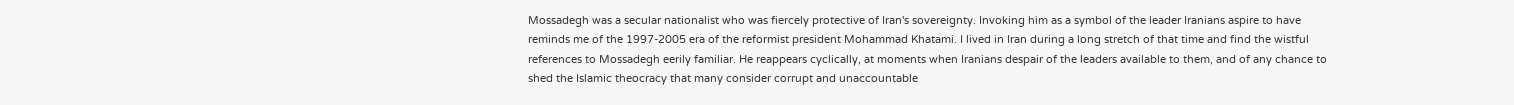Mossadegh was a secular nationalist who was fiercely protective of Iran's sovereignty. Invoking him as a symbol of the leader Iranians aspire to have reminds me of the 1997-2005 era of the reformist president Mohammad Khatami. I lived in Iran during a long stretch of that time and find the wistful references to Mossadegh eerily familiar. He reappears cyclically, at moments when Iranians despair of the leaders available to them, and of any chance to shed the Islamic theocracy that many consider corrupt and unaccountable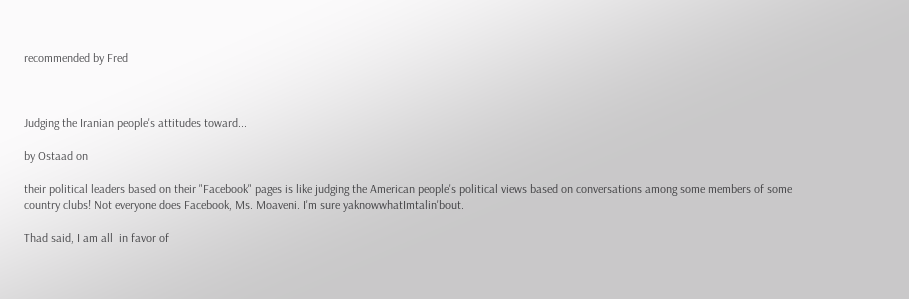recommended by Fred



Judging the Iranian people's attitudes toward...

by Ostaad on

their political leaders based on their "Facebook" pages is like judging the American people's political views based on conversations among some members of some country clubs! Not everyone does Facebook, Ms. Moaveni. I'm sure yaknowwhatImtalin'bout.

Thad said, I am all  in favor of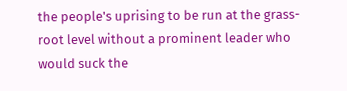the people's uprising to be run at the grass-root level without a prominent leader who would suck the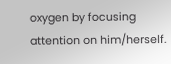oxygen by focusing attention on him/herself.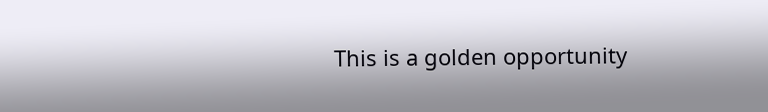This is a golden opportunity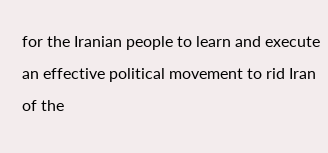for the Iranian people to learn and execute an effective political movement to rid Iran of the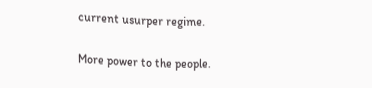current usurper regime.

More power to the people.